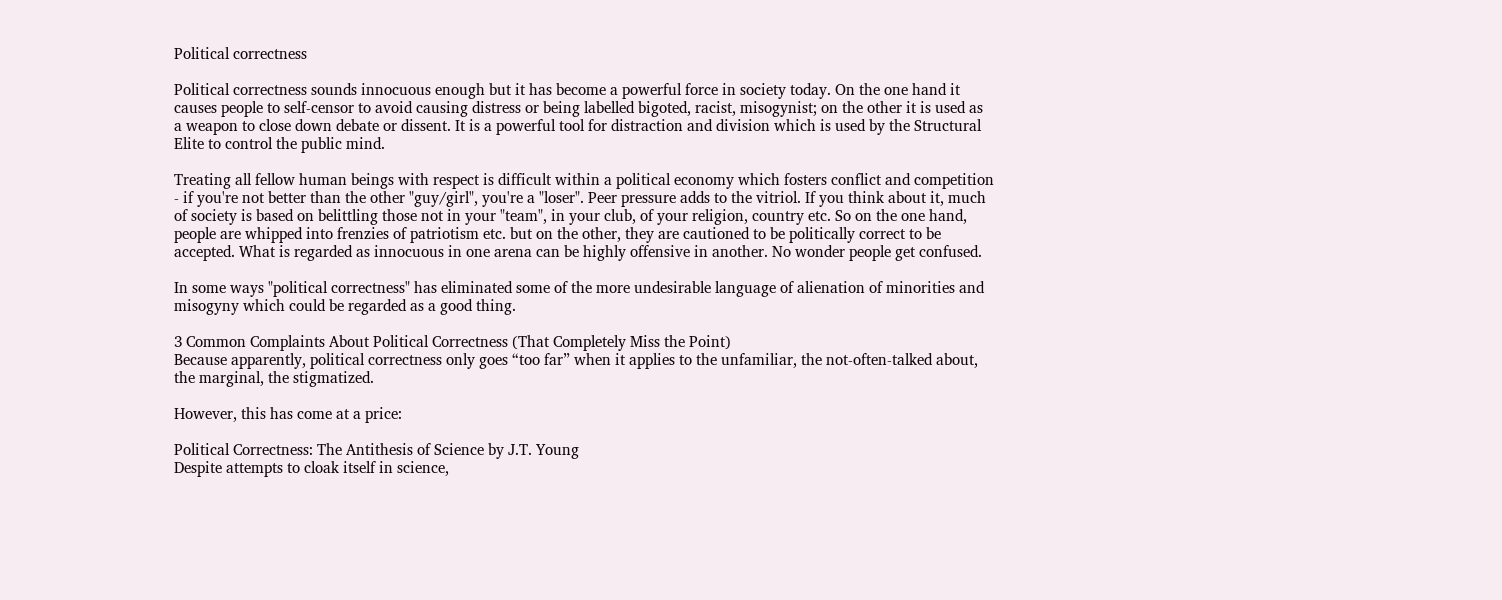Political correctness

Political correctness sounds innocuous enough but it has become a powerful force in society today. On the one hand it causes people to self-censor to avoid causing distress or being labelled bigoted, racist, misogynist; on the other it is used as a weapon to close down debate or dissent. It is a powerful tool for distraction and division which is used by the Structural Elite to control the public mind.

Treating all fellow human beings with respect is difficult within a political economy which fosters conflict and competition - if you're not better than the other "guy/girl", you're a "loser". Peer pressure adds to the vitriol. If you think about it, much of society is based on belittling those not in your "team", in your club, of your religion, country etc. So on the one hand, people are whipped into frenzies of patriotism etc. but on the other, they are cautioned to be politically correct to be accepted. What is regarded as innocuous in one arena can be highly offensive in another. No wonder people get confused.

In some ways "political correctness" has eliminated some of the more undesirable language of alienation of minorities and misogyny which could be regarded as a good thing.

3 Common Complaints About Political Correctness (That Completely Miss the Point)
Because apparently, political correctness only goes “too far” when it applies to the unfamiliar, the not-often-talked about, the marginal, the stigmatized.

However, this has come at a price:

Political Correctness: The Antithesis of Science by J.T. Young
Despite attempts to cloak itself in science,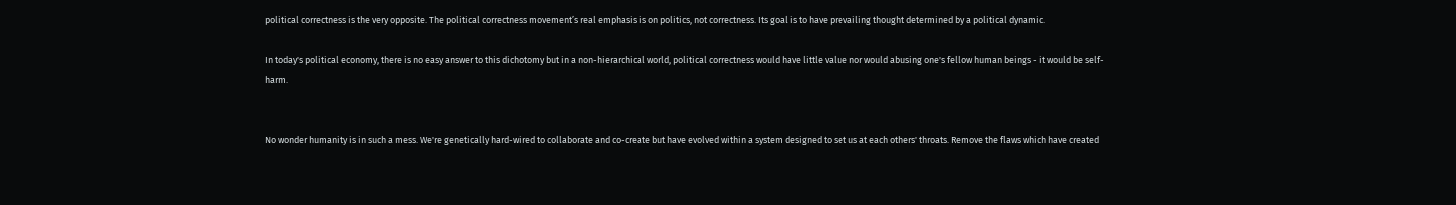political correctness is the very opposite. The political correctness movement’s real emphasis is on politics, not correctness. Its goal is to have prevailing thought determined by a political dynamic.

In today's political economy, there is no easy answer to this dichotomy but in a non-hierarchical world, political correctness would have little value nor would abusing one's fellow human beings - it would be self-harm.


No wonder humanity is in such a mess. We're genetically hard-wired to collaborate and co-create but have evolved within a system designed to set us at each others' throats. Remove the flaws which have created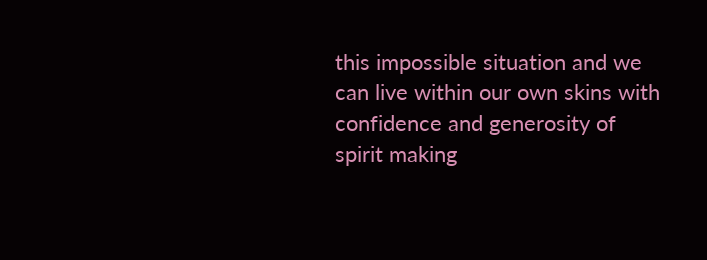this impossible situation and we can live within our own skins with confidence and generosity of spirit making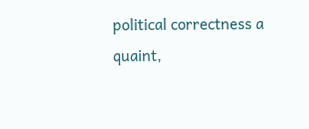political correctness a quaint,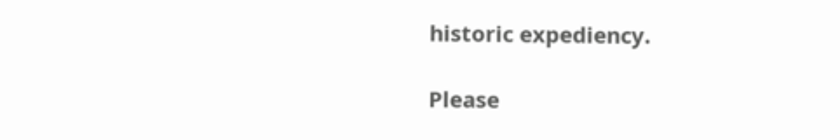historic expediency.

Please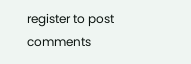register to post comments